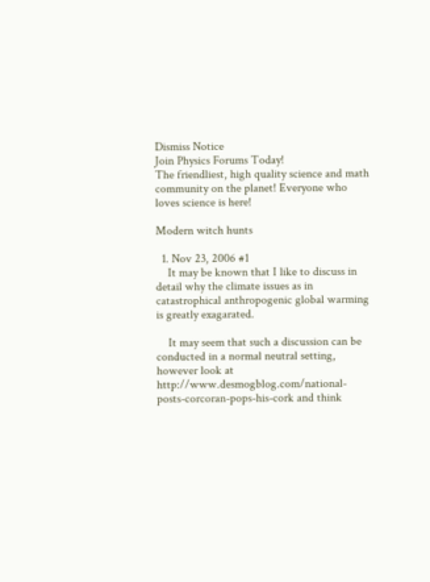Dismiss Notice
Join Physics Forums Today!
The friendliest, high quality science and math community on the planet! Everyone who loves science is here!

Modern witch hunts

  1. Nov 23, 2006 #1
    It may be known that I like to discuss in detail why the climate issues as in catastrophical anthropogenic global warming is greatly exagarated.

    It may seem that such a discussion can be conducted in a normal neutral setting, however look at http://www.desmogblog.com/national-posts-corcoran-pops-his-cork and think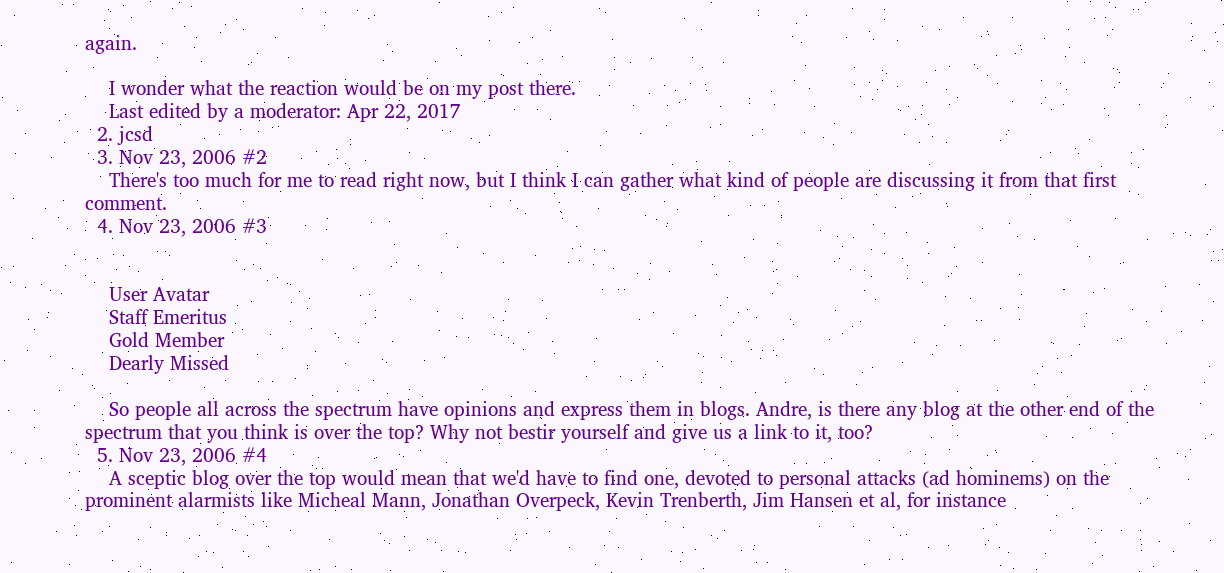again.

    I wonder what the reaction would be on my post there.
    Last edited by a moderator: Apr 22, 2017
  2. jcsd
  3. Nov 23, 2006 #2
    There's too much for me to read right now, but I think I can gather what kind of people are discussing it from that first comment.
  4. Nov 23, 2006 #3


    User Avatar
    Staff Emeritus
    Gold Member
    Dearly Missed

    So people all across the spectrum have opinions and express them in blogs. Andre, is there any blog at the other end of the spectrum that you think is over the top? Why not bestir yourself and give us a link to it, too?
  5. Nov 23, 2006 #4
    A sceptic blog over the top would mean that we'd have to find one, devoted to personal attacks (ad hominems) on the prominent alarmists like Micheal Mann, Jonathan Overpeck, Kevin Trenberth, Jim Hansen et al, for instance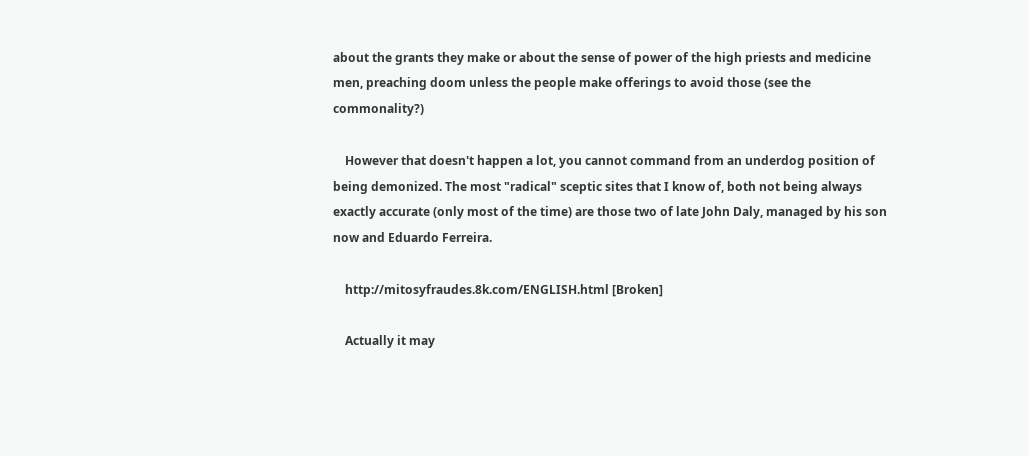about the grants they make or about the sense of power of the high priests and medicine men, preaching doom unless the people make offerings to avoid those (see the commonality?)

    However that doesn't happen a lot, you cannot command from an underdog position of being demonized. The most "radical" sceptic sites that I know of, both not being always exactly accurate (only most of the time) are those two of late John Daly, managed by his son now and Eduardo Ferreira.

    http://mitosyfraudes.8k.com/ENGLISH.html [Broken]

    Actually it may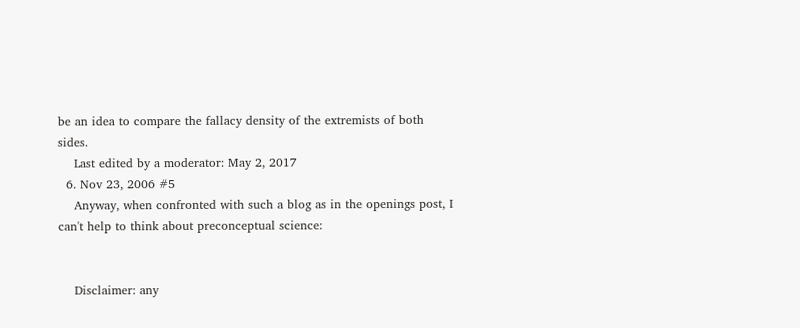be an idea to compare the fallacy density of the extremists of both sides.
    Last edited by a moderator: May 2, 2017
  6. Nov 23, 2006 #5
    Anyway, when confronted with such a blog as in the openings post, I can't help to think about preconceptual science:


    Disclaimer: any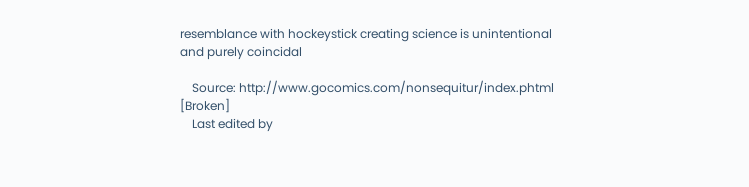resemblance with hockeystick creating science is unintentional and purely coincidal

    Source: http://www.gocomics.com/nonsequitur/index.phtml [Broken]
    Last edited by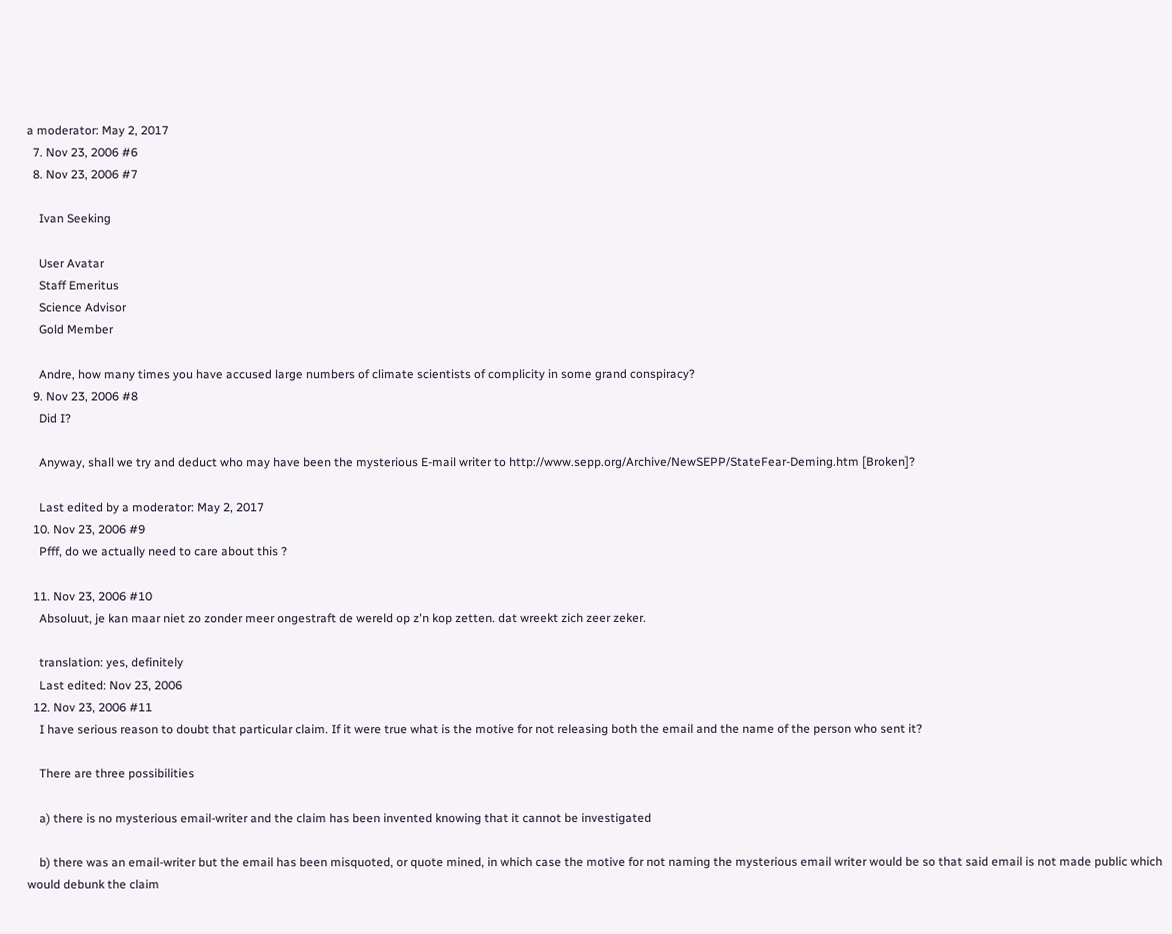a moderator: May 2, 2017
  7. Nov 23, 2006 #6
  8. Nov 23, 2006 #7

    Ivan Seeking

    User Avatar
    Staff Emeritus
    Science Advisor
    Gold Member

    Andre, how many times you have accused large numbers of climate scientists of complicity in some grand conspiracy?
  9. Nov 23, 2006 #8
    Did I?

    Anyway, shall we try and deduct who may have been the mysterious E-mail writer to http://www.sepp.org/Archive/NewSEPP/StateFear-Deming.htm [Broken]?

    Last edited by a moderator: May 2, 2017
  10. Nov 23, 2006 #9
    Pfff, do we actually need to care about this ?

  11. Nov 23, 2006 #10
    Absoluut, je kan maar niet zo zonder meer ongestraft de wereld op z'n kop zetten. dat wreekt zich zeer zeker.

    translation: yes, definitely
    Last edited: Nov 23, 2006
  12. Nov 23, 2006 #11
    I have serious reason to doubt that particular claim. If it were true what is the motive for not releasing both the email and the name of the person who sent it?

    There are three possibilities

    a) there is no mysterious email-writer and the claim has been invented knowing that it cannot be investigated

    b) there was an email-writer but the email has been misquoted, or quote mined, in which case the motive for not naming the mysterious email writer would be so that said email is not made public which would debunk the claim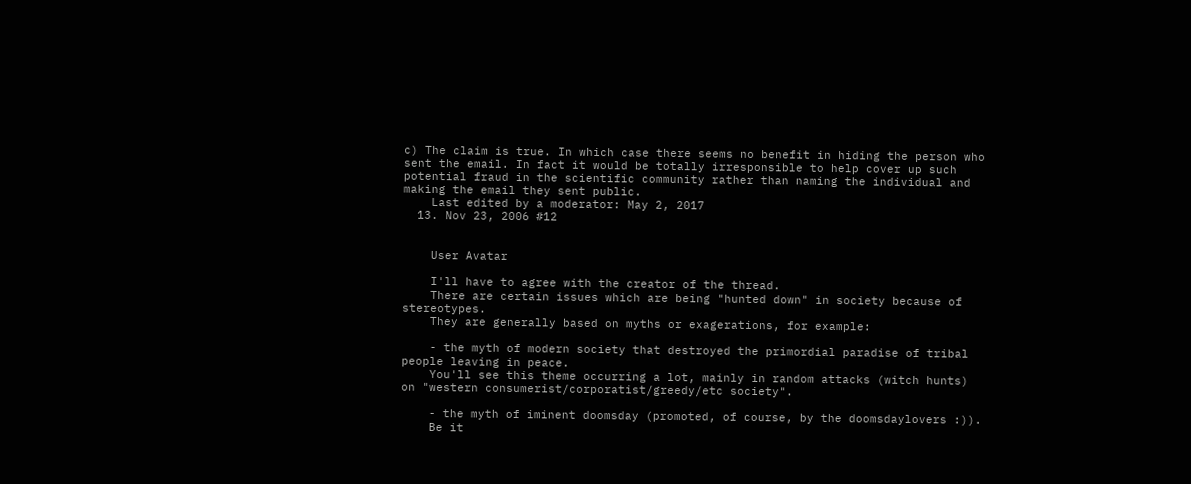c) The claim is true. In which case there seems no benefit in hiding the person who sent the email. In fact it would be totally irresponsible to help cover up such potential fraud in the scientific community rather than naming the individual and making the email they sent public.
    Last edited by a moderator: May 2, 2017
  13. Nov 23, 2006 #12


    User Avatar

    I'll have to agree with the creator of the thread.
    There are certain issues which are being "hunted down" in society because of stereotypes.
    They are generally based on myths or exagerations, for example:

    - the myth of modern society that destroyed the primordial paradise of tribal people leaving in peace.
    You'll see this theme occurring a lot, mainly in random attacks (witch hunts) on "western consumerist/corporatist/greedy/etc society".

    - the myth of iminent doomsday (promoted, of course, by the doomsdaylovers :)).
    Be it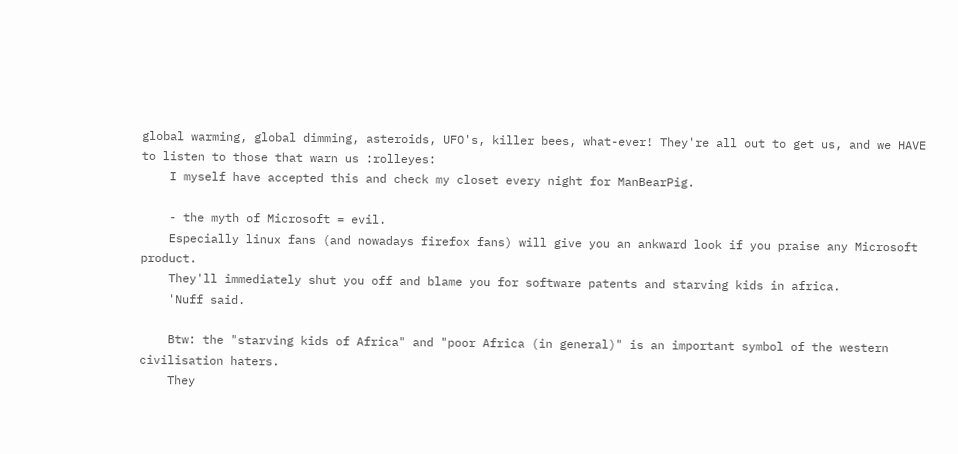global warming, global dimming, asteroids, UFO's, killer bees, what-ever! They're all out to get us, and we HAVE to listen to those that warn us :rolleyes:
    I myself have accepted this and check my closet every night for ManBearPig.

    - the myth of Microsoft = evil.
    Especially linux fans (and nowadays firefox fans) will give you an ankward look if you praise any Microsoft product.
    They'll immediately shut you off and blame you for software patents and starving kids in africa.
    'Nuff said.

    Btw: the "starving kids of Africa" and "poor Africa (in general)" is an important symbol of the western civilisation haters.
    They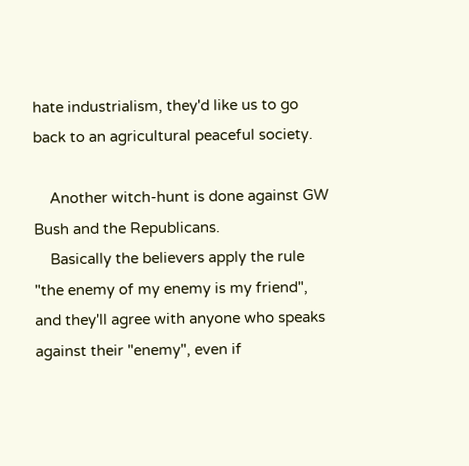hate industrialism, they'd like us to go back to an agricultural peaceful society.

    Another witch-hunt is done against GW Bush and the Republicans.
    Basically the believers apply the rule "the enemy of my enemy is my friend", and they'll agree with anyone who speaks against their "enemy", even if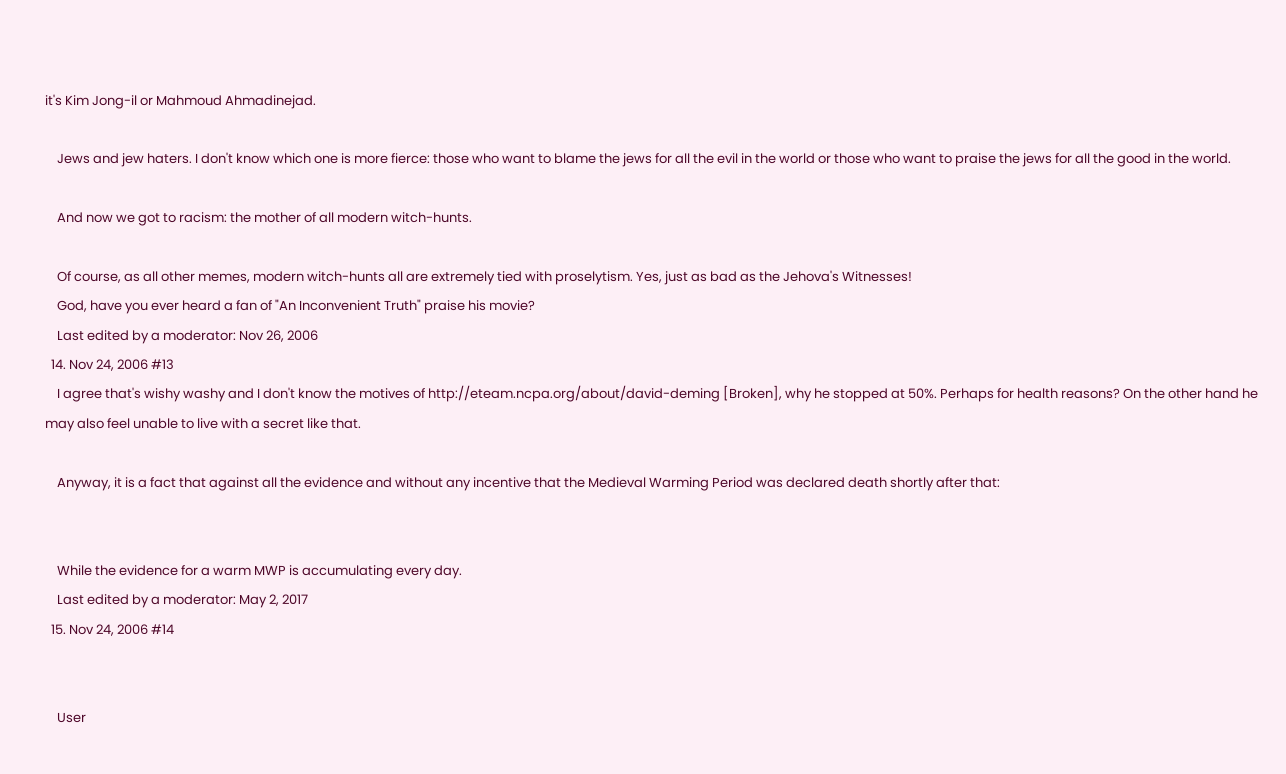it's Kim Jong-il or Mahmoud Ahmadinejad.

    Jews and jew haters. I don't know which one is more fierce: those who want to blame the jews for all the evil in the world or those who want to praise the jews for all the good in the world.

    And now we got to racism: the mother of all modern witch-hunts.

    Of course, as all other memes, modern witch-hunts all are extremely tied with proselytism. Yes, just as bad as the Jehova's Witnesses!
    God, have you ever heard a fan of "An Inconvenient Truth" praise his movie?
    Last edited by a moderator: Nov 26, 2006
  14. Nov 24, 2006 #13
    I agree that's wishy washy and I don't know the motives of http://eteam.ncpa.org/about/david-deming [Broken], why he stopped at 50%. Perhaps for health reasons? On the other hand he may also feel unable to live with a secret like that.

    Anyway, it is a fact that against all the evidence and without any incentive that the Medieval Warming Period was declared death shortly after that:


    While the evidence for a warm MWP is accumulating every day.
    Last edited by a moderator: May 2, 2017
  15. Nov 24, 2006 #14


    User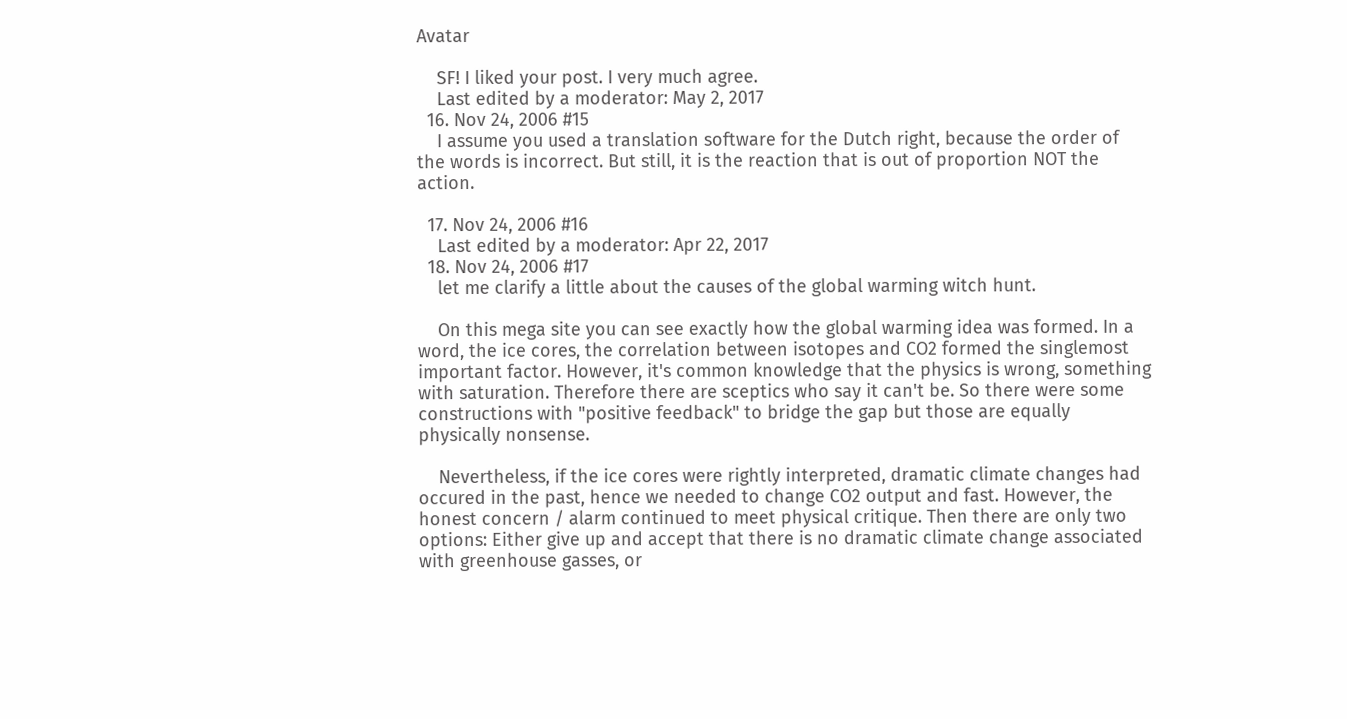Avatar

    SF! I liked your post. I very much agree.
    Last edited by a moderator: May 2, 2017
  16. Nov 24, 2006 #15
    I assume you used a translation software for the Dutch right, because the order of the words is incorrect. But still, it is the reaction that is out of proportion NOT the action.

  17. Nov 24, 2006 #16
    Last edited by a moderator: Apr 22, 2017
  18. Nov 24, 2006 #17
    let me clarify a little about the causes of the global warming witch hunt.

    On this mega site you can see exactly how the global warming idea was formed. In a word, the ice cores, the correlation between isotopes and CO2 formed the singlemost important factor. However, it's common knowledge that the physics is wrong, something with saturation. Therefore there are sceptics who say it can't be. So there were some constructions with "positive feedback" to bridge the gap but those are equally physically nonsense.

    Nevertheless, if the ice cores were rightly interpreted, dramatic climate changes had occured in the past, hence we needed to change CO2 output and fast. However, the honest concern / alarm continued to meet physical critique. Then there are only two options: Either give up and accept that there is no dramatic climate change associated with greenhouse gasses, or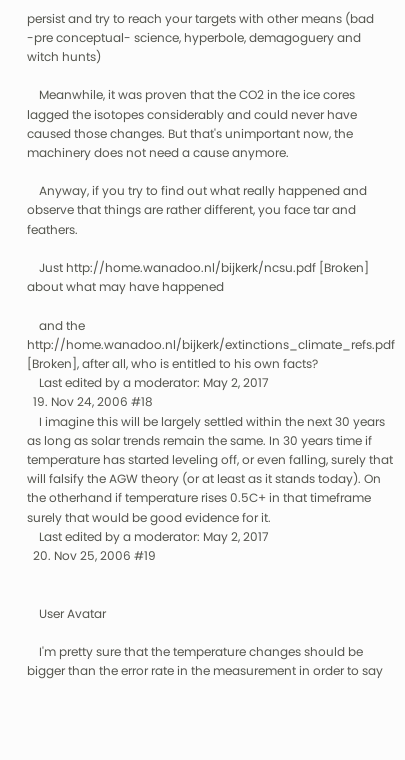persist and try to reach your targets with other means (bad -pre conceptual- science, hyperbole, demagoguery and witch hunts)

    Meanwhile, it was proven that the CO2 in the ice cores lagged the isotopes considerably and could never have caused those changes. But that's unimportant now, the machinery does not need a cause anymore.

    Anyway, if you try to find out what really happened and observe that things are rather different, you face tar and feathers.

    Just http://home.wanadoo.nl/bijkerk/ncsu.pdf [Broken] about what may have happened

    and the http://home.wanadoo.nl/bijkerk/extinctions_climate_refs.pdf [Broken], after all, who is entitled to his own facts?
    Last edited by a moderator: May 2, 2017
  19. Nov 24, 2006 #18
    I imagine this will be largely settled within the next 30 years as long as solar trends remain the same. In 30 years time if temperature has started leveling off, or even falling, surely that will falsify the AGW theory (or at least as it stands today). On the otherhand if temperature rises 0.5C+ in that timeframe surely that would be good evidence for it.
    Last edited by a moderator: May 2, 2017
  20. Nov 25, 2006 #19


    User Avatar

    I'm pretty sure that the temperature changes should be bigger than the error rate in the measurement in order to say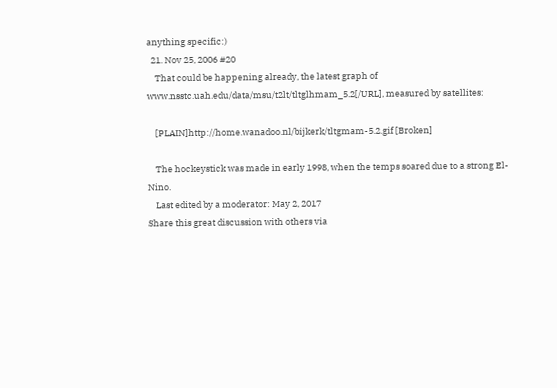anything specific:)
  21. Nov 25, 2006 #20
    That could be happening already, the latest graph of www.nsstc.uah.edu/data/msu/t2lt/tltglhmam_5.2[/URL], measured by satellites:

    [PLAIN]http://home.wanadoo.nl/bijkerk/tltgmam-5.2.gif [Broken]

    The hockeystick was made in early 1998, when the temps soared due to a strong El-Nino.
    Last edited by a moderator: May 2, 2017
Share this great discussion with others via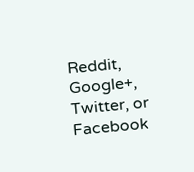Reddit, Google+, Twitter, or Facebook